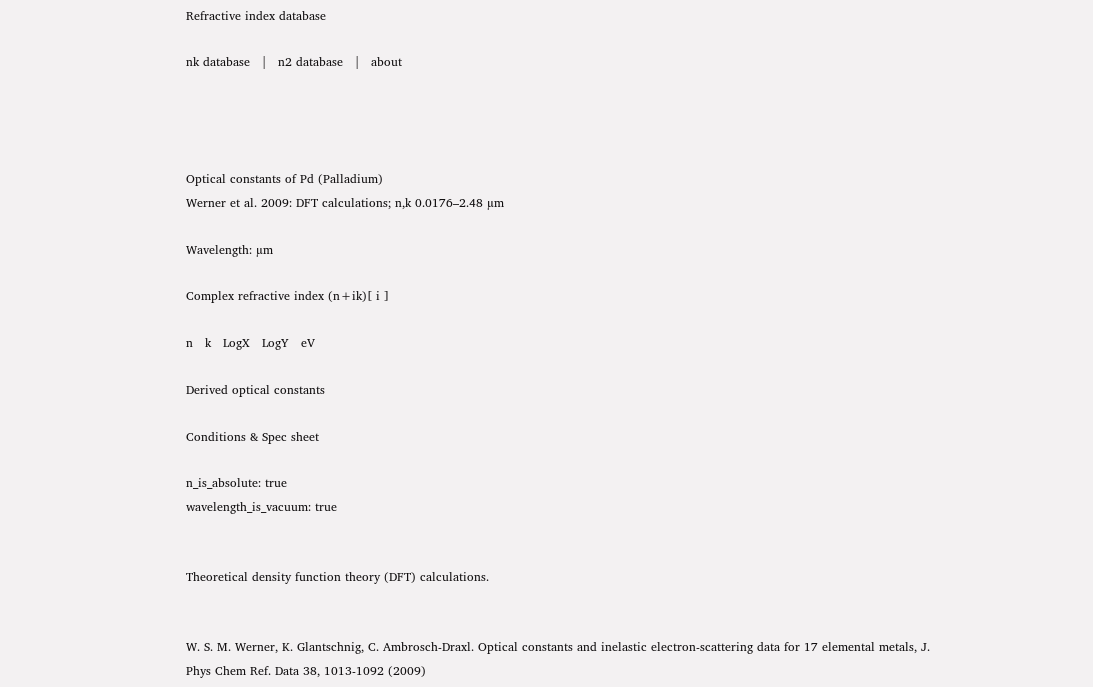Refractive index database

nk database   |   n2 database   |   about




Optical constants of Pd (Palladium)
Werner et al. 2009: DFT calculations; n,k 0.0176–2.48 µm

Wavelength: µm

Complex refractive index (n+ik)[ i ]

n   k   LogX   LogY   eV

Derived optical constants

Conditions & Spec sheet

n_is_absolute: true
wavelength_is_vacuum: true


Theoretical density function theory (DFT) calculations.


W. S. M. Werner, K. Glantschnig, C. Ambrosch-Draxl. Optical constants and inelastic electron-scattering data for 17 elemental metals, J. Phys Chem Ref. Data 38, 1013-1092 (2009)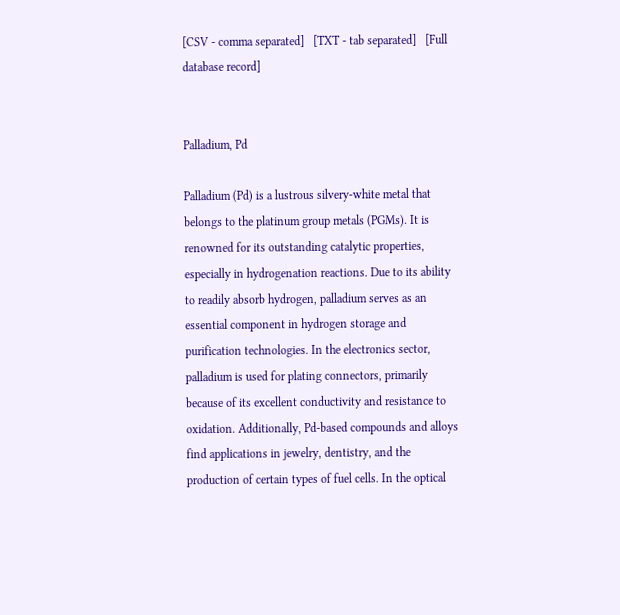[CSV - comma separated]   [TXT - tab separated]   [Full database record]


Palladium, Pd

Palladium (Pd) is a lustrous silvery-white metal that belongs to the platinum group metals (PGMs). It is renowned for its outstanding catalytic properties, especially in hydrogenation reactions. Due to its ability to readily absorb hydrogen, palladium serves as an essential component in hydrogen storage and purification technologies. In the electronics sector, palladium is used for plating connectors, primarily because of its excellent conductivity and resistance to oxidation. Additionally, Pd-based compounds and alloys find applications in jewelry, dentistry, and the production of certain types of fuel cells. In the optical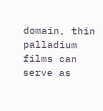domain, thin palladium films can serve as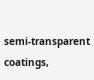semi-transparent coatings,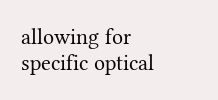allowing for specific optical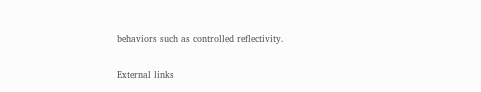behaviors such as controlled reflectivity.

External links